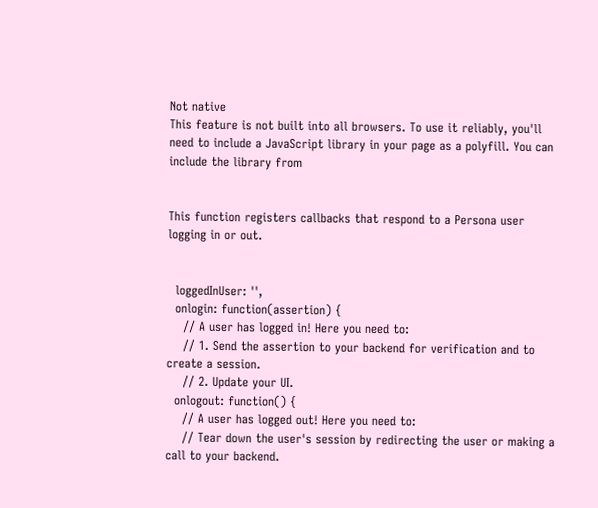Not native
This feature is not built into all browsers. To use it reliably, you'll need to include a JavaScript library in your page as a polyfill. You can include the library from


This function registers callbacks that respond to a Persona user logging in or out.


  loggedInUser: '',
  onlogin: function(assertion) {
    // A user has logged in! Here you need to:
    // 1. Send the assertion to your backend for verification and to create a session.
    // 2. Update your UI.
  onlogout: function() {
    // A user has logged out! Here you need to:
    // Tear down the user's session by redirecting the user or making a call to your backend.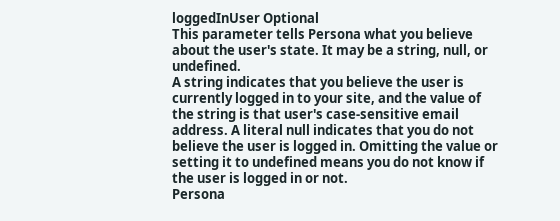loggedInUser Optional
This parameter tells Persona what you believe about the user's state. It may be a string, null, or undefined.
A string indicates that you believe the user is currently logged in to your site, and the value of the string is that user's case-sensitive email address. A literal null indicates that you do not believe the user is logged in. Omitting the value or setting it to undefined means you do not know if the user is logged in or not.
Persona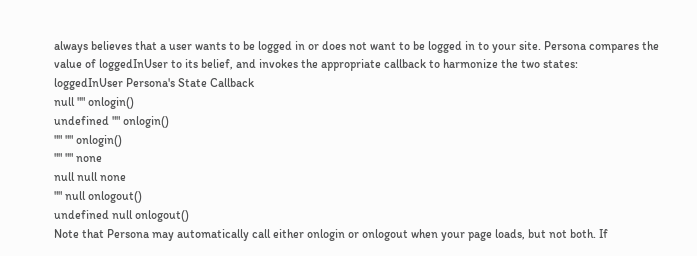always believes that a user wants to be logged in or does not want to be logged in to your site. Persona compares the value of loggedInUser to its belief, and invokes the appropriate callback to harmonize the two states:
loggedInUser Persona's State Callback
null "" onlogin()
undefined "" onlogin()
"" "" onlogin()
"" "" none
null null none
"" null onlogout()
undefined null onlogout()
Note that Persona may automatically call either onlogin or onlogout when your page loads, but not both. If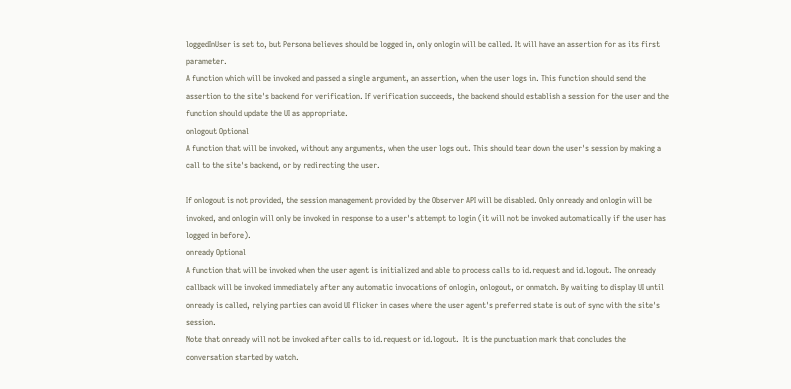loggedInUser is set to, but Persona believes should be logged in, only onlogin will be called. It will have an assertion for as its first parameter.
A function which will be invoked and passed a single argument, an assertion, when the user logs in. This function should send the assertion to the site's backend for verification. If verification succeeds, the backend should establish a session for the user and the function should update the UI as appropriate.
onlogout Optional
A function that will be invoked, without any arguments, when the user logs out. This should tear down the user's session by making a call to the site's backend, or by redirecting the user.

If onlogout is not provided, the session management provided by the Observer API will be disabled. Only onready and onlogin will be invoked, and onlogin will only be invoked in response to a user's attempt to login (it will not be invoked automatically if the user has logged in before).
onready Optional
A function that will be invoked when the user agent is initialized and able to process calls to id.request and id.logout. The onready callback will be invoked immediately after any automatic invocations of onlogin, onlogout, or onmatch. By waiting to display UI until onready is called, relying parties can avoid UI flicker in cases where the user agent's preferred state is out of sync with the site's session.
Note that onready will not be invoked after calls to id.request or id.logout.  It is the punctuation mark that concludes the conversation started by watch.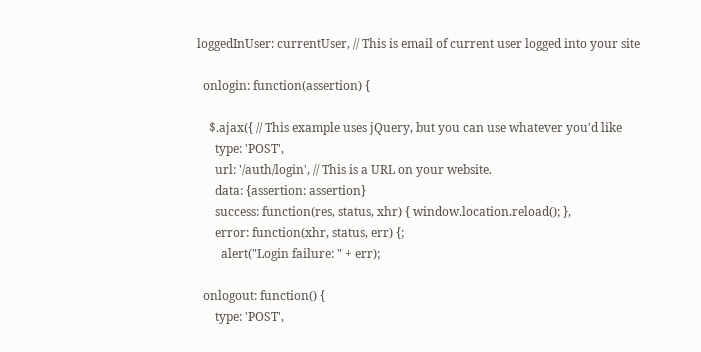loggedInUser: currentUser, // This is email of current user logged into your site

  onlogin: function(assertion) {

    $.ajax({ // This example uses jQuery, but you can use whatever you'd like
      type: 'POST',
      url: '/auth/login', // This is a URL on your website.
      data: {assertion: assertion}
      success: function(res, status, xhr) { window.location.reload(); },
      error: function(xhr, status, err) {;
        alert("Login failure: " + err);

  onlogout: function() {
      type: 'POST',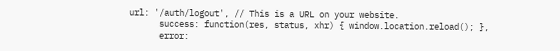url: '/auth/logout', // This is a URL on your website.
      success: function(res, status, xhr) { window.location.reload(); },
      error: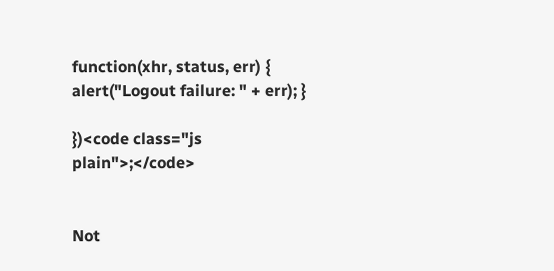function(xhr, status, err) { alert("Logout failure: " + err); }

})<code class="js plain">;</code>


Not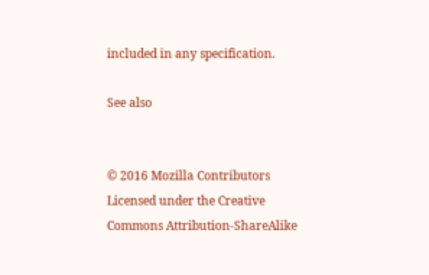included in any specification.

See also


© 2016 Mozilla Contributors
Licensed under the Creative Commons Attribution-ShareAlike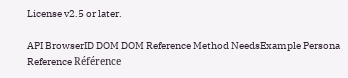License v2.5 or later.

API BrowserID DOM DOM Reference Method NeedsExample Persona Reference Référence